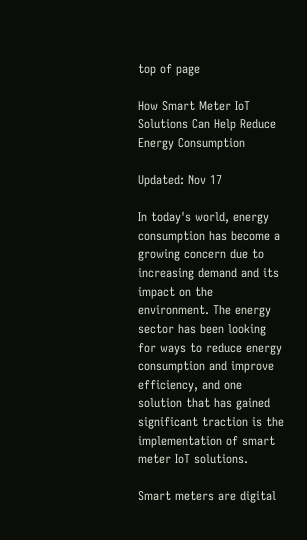top of page

How Smart Meter IoT Solutions Can Help Reduce Energy Consumption

Updated: Nov 17

In today's world, energy consumption has become a growing concern due to increasing demand and its impact on the environment. The energy sector has been looking for ways to reduce energy consumption and improve efficiency, and one solution that has gained significant traction is the implementation of smart meter IoT solutions.

Smart meters are digital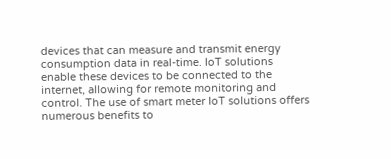devices that can measure and transmit energy consumption data in real-time. IoT solutions enable these devices to be connected to the internet, allowing for remote monitoring and control. The use of smart meter IoT solutions offers numerous benefits to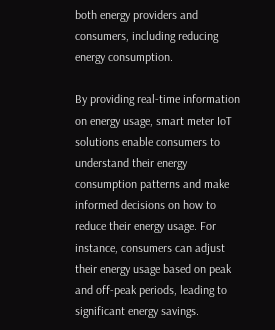both energy providers and consumers, including reducing energy consumption.

By providing real-time information on energy usage, smart meter IoT solutions enable consumers to understand their energy consumption patterns and make informed decisions on how to reduce their energy usage. For instance, consumers can adjust their energy usage based on peak and off-peak periods, leading to significant energy savings.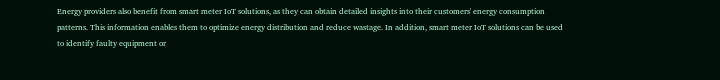Energy providers also benefit from smart meter IoT solutions, as they can obtain detailed insights into their customers' energy consumption patterns. This information enables them to optimize energy distribution and reduce wastage. In addition, smart meter IoT solutions can be used to identify faulty equipment or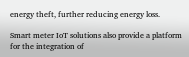energy theft, further reducing energy loss.

Smart meter IoT solutions also provide a platform for the integration of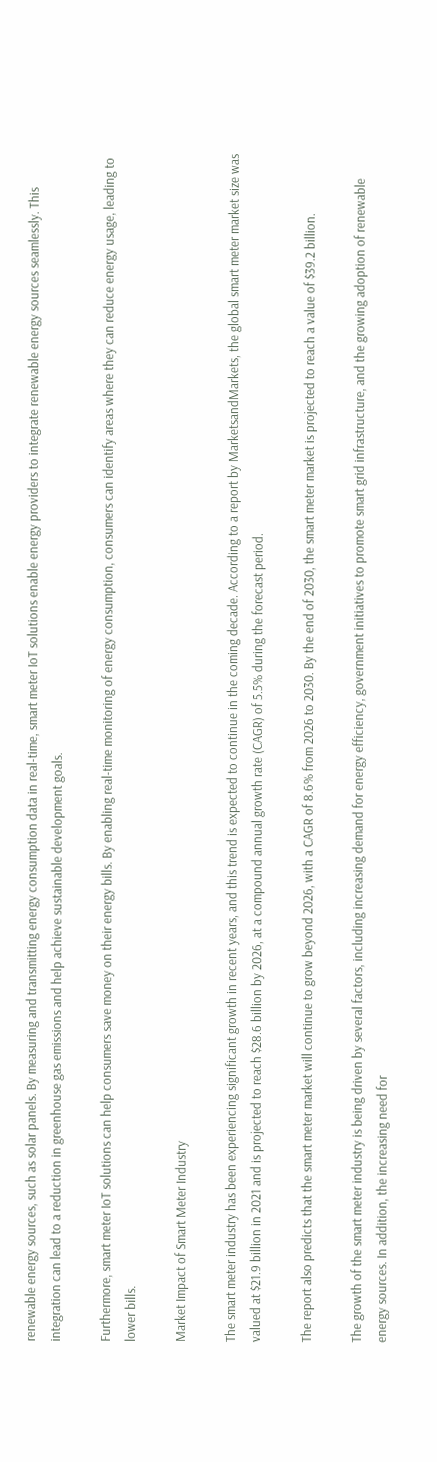renewable energy sources, such as solar panels. By measuring and transmitting energy consumption data in real-time, smart meter IoT solutions enable energy providers to integrate renewable energy sources seamlessly. This integration can lead to a reduction in greenhouse gas emissions and help achieve sustainable development goals.

Furthermore, smart meter IoT solutions can help consumers save money on their energy bills. By enabling real-time monitoring of energy consumption, consumers can identify areas where they can reduce energy usage, leading to lower bills.

Market Impact of Smart Meter Industry

The smart meter industry has been experiencing significant growth in recent years, and this trend is expected to continue in the coming decade. According to a report by MarketsandMarkets, the global smart meter market size was valued at $21.9 billion in 2021 and is projected to reach $28.6 billion by 2026, at a compound annual growth rate (CAGR) of 5.5% during the forecast period.

The report also predicts that the smart meter market will continue to grow beyond 2026, with a CAGR of 8.6% from 2026 to 2030. By the end of 2030, the smart meter market is projected to reach a value of $39.2 billion.

The growth of the smart meter industry is being driven by several factors, including increasing demand for energy efficiency, government initiatives to promote smart grid infrastructure, and the growing adoption of renewable energy sources. In addition, the increasing need for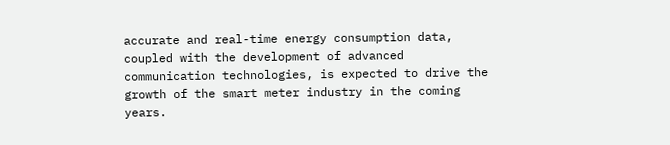accurate and real-time energy consumption data, coupled with the development of advanced communication technologies, is expected to drive the growth of the smart meter industry in the coming years.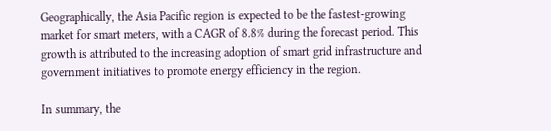Geographically, the Asia Pacific region is expected to be the fastest-growing market for smart meters, with a CAGR of 8.8% during the forecast period. This growth is attributed to the increasing adoption of smart grid infrastructure and government initiatives to promote energy efficiency in the region.

In summary, the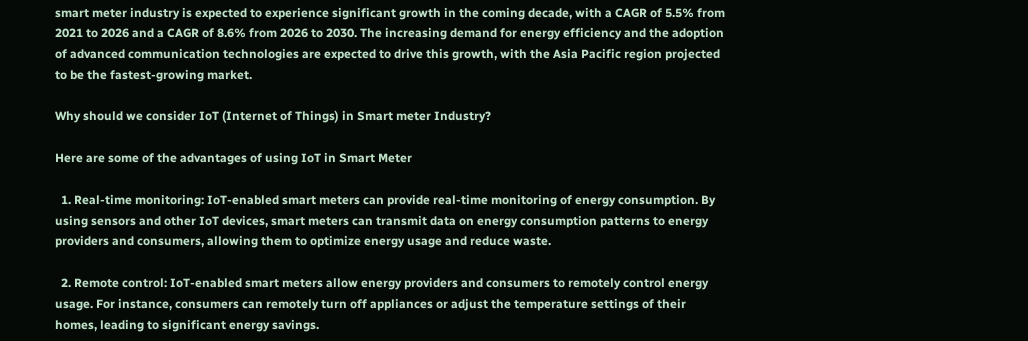smart meter industry is expected to experience significant growth in the coming decade, with a CAGR of 5.5% from 2021 to 2026 and a CAGR of 8.6% from 2026 to 2030. The increasing demand for energy efficiency and the adoption of advanced communication technologies are expected to drive this growth, with the Asia Pacific region projected to be the fastest-growing market.

Why should we consider IoT (Internet of Things) in Smart meter Industry?

Here are some of the advantages of using IoT in Smart Meter

  1. Real-time monitoring: IoT-enabled smart meters can provide real-time monitoring of energy consumption. By using sensors and other IoT devices, smart meters can transmit data on energy consumption patterns to energy providers and consumers, allowing them to optimize energy usage and reduce waste.

  2. Remote control: IoT-enabled smart meters allow energy providers and consumers to remotely control energy usage. For instance, consumers can remotely turn off appliances or adjust the temperature settings of their homes, leading to significant energy savings.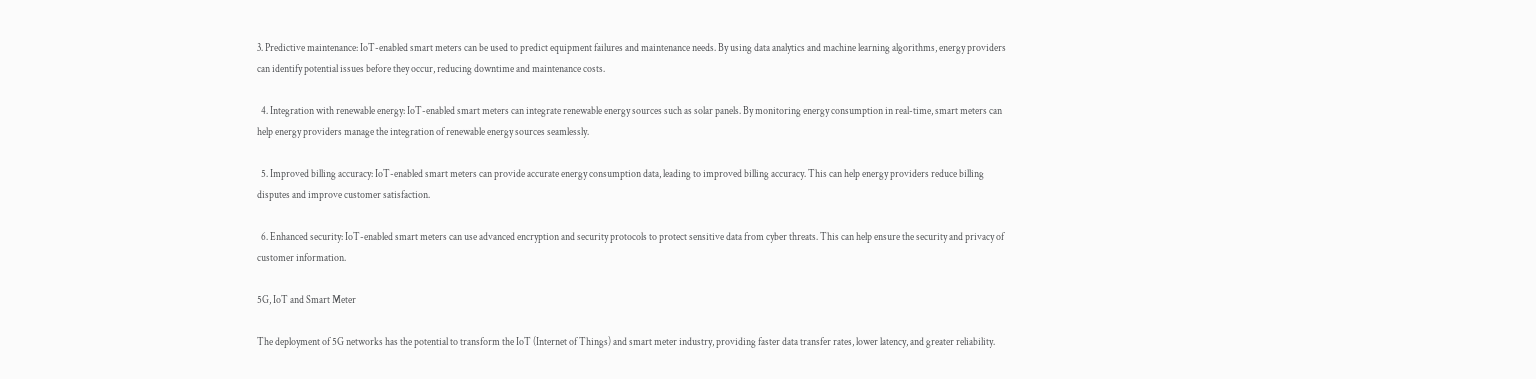3. Predictive maintenance: IoT-enabled smart meters can be used to predict equipment failures and maintenance needs. By using data analytics and machine learning algorithms, energy providers can identify potential issues before they occur, reducing downtime and maintenance costs.

  4. Integration with renewable energy: IoT-enabled smart meters can integrate renewable energy sources such as solar panels. By monitoring energy consumption in real-time, smart meters can help energy providers manage the integration of renewable energy sources seamlessly.

  5. Improved billing accuracy: IoT-enabled smart meters can provide accurate energy consumption data, leading to improved billing accuracy. This can help energy providers reduce billing disputes and improve customer satisfaction.

  6. Enhanced security: IoT-enabled smart meters can use advanced encryption and security protocols to protect sensitive data from cyber threats. This can help ensure the security and privacy of customer information.

5G, IoT and Smart Meter

The deployment of 5G networks has the potential to transform the IoT (Internet of Things) and smart meter industry, providing faster data transfer rates, lower latency, and greater reliability.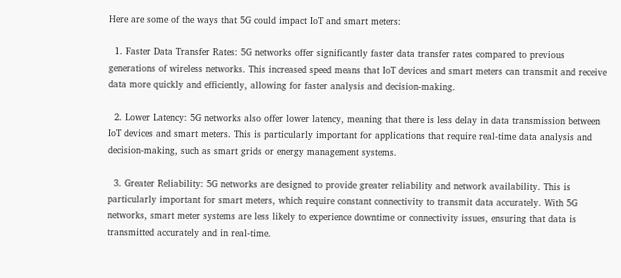Here are some of the ways that 5G could impact IoT and smart meters:

  1. Faster Data Transfer Rates: 5G networks offer significantly faster data transfer rates compared to previous generations of wireless networks. This increased speed means that IoT devices and smart meters can transmit and receive data more quickly and efficiently, allowing for faster analysis and decision-making.

  2. Lower Latency: 5G networks also offer lower latency, meaning that there is less delay in data transmission between IoT devices and smart meters. This is particularly important for applications that require real-time data analysis and decision-making, such as smart grids or energy management systems.

  3. Greater Reliability: 5G networks are designed to provide greater reliability and network availability. This is particularly important for smart meters, which require constant connectivity to transmit data accurately. With 5G networks, smart meter systems are less likely to experience downtime or connectivity issues, ensuring that data is transmitted accurately and in real-time.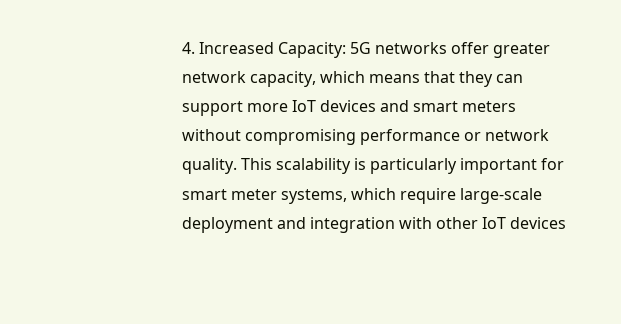4. Increased Capacity: 5G networks offer greater network capacity, which means that they can support more IoT devices and smart meters without compromising performance or network quality. This scalability is particularly important for smart meter systems, which require large-scale deployment and integration with other IoT devices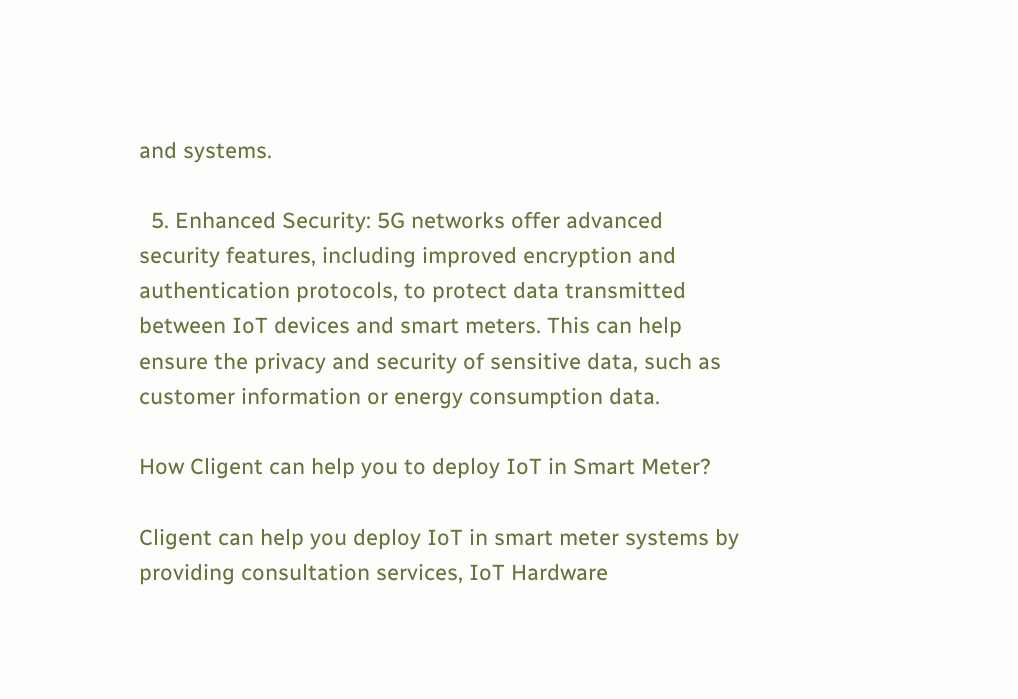and systems.

  5. Enhanced Security: 5G networks offer advanced security features, including improved encryption and authentication protocols, to protect data transmitted between IoT devices and smart meters. This can help ensure the privacy and security of sensitive data, such as customer information or energy consumption data.

How Cligent can help you to deploy IoT in Smart Meter?

Cligent can help you deploy IoT in smart meter systems by providing consultation services, IoT Hardware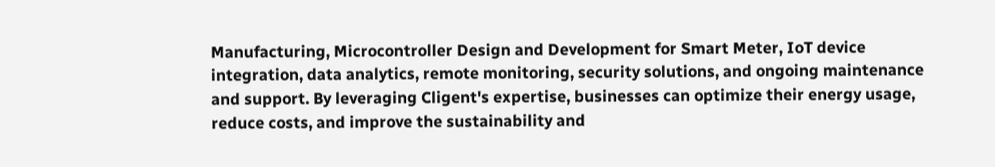Manufacturing, Microcontroller Design and Development for Smart Meter, IoT device integration, data analytics, remote monitoring, security solutions, and ongoing maintenance and support. By leveraging Cligent's expertise, businesses can optimize their energy usage, reduce costs, and improve the sustainability and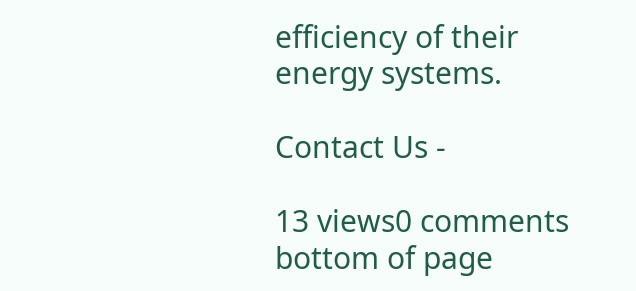efficiency of their energy systems.

Contact Us -

13 views0 comments
bottom of page